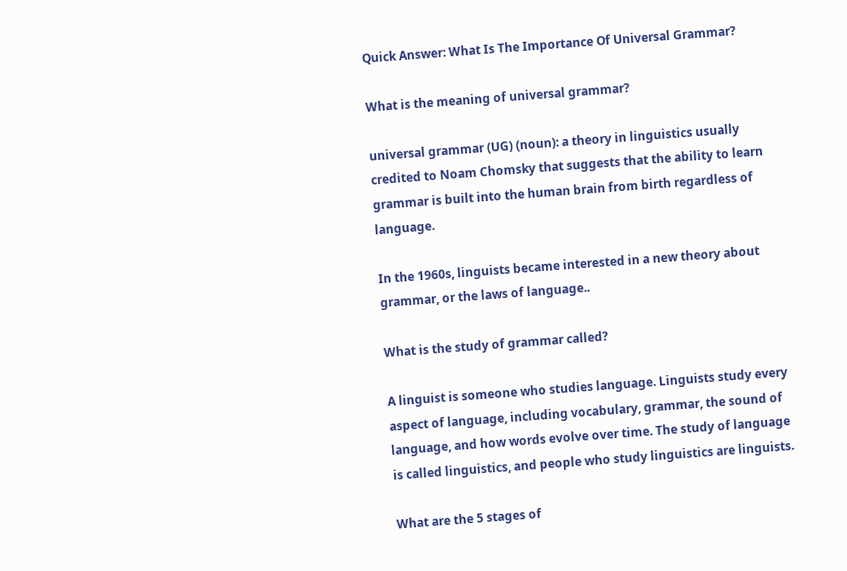Quick Answer: What Is The Importance Of Universal Grammar?

What is the meaning of universal grammar?

universal grammar (UG) (noun): a theory in linguistics usually credited to Noam Chomsky that suggests that the ability to learn grammar is built into the human brain from birth regardless of language.

In the 1960s, linguists became interested in a new theory about grammar, or the laws of language..

What is the study of grammar called?

A linguist is someone who studies language. Linguists study every aspect of language, including vocabulary, grammar, the sound of language, and how words evolve over time. The study of language is called linguistics, and people who study linguistics are linguists.

What are the 5 stages of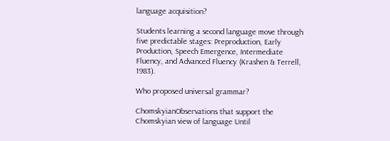language acquisition?

Students learning a second language move through five predictable stages: Preproduction, Early Production, Speech Emergence, Intermediate Fluency, and Advanced Fluency (Krashen & Terrell, 1983).

Who proposed universal grammar?

ChomskyianObservations that support the Chomskyian view of language Until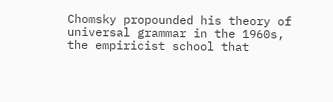Chomsky propounded his theory of universal grammar in the 1960s, the empiricist school that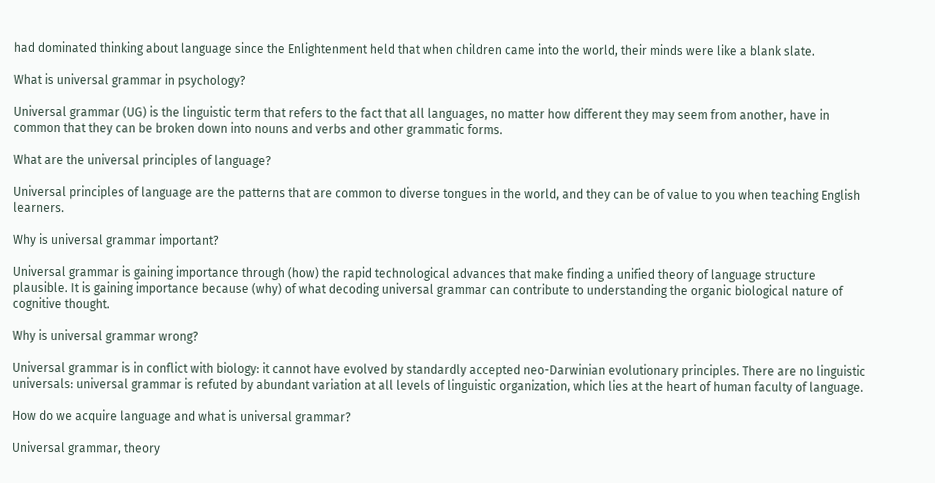had dominated thinking about language since the Enlightenment held that when children came into the world, their minds were like a blank slate.

What is universal grammar in psychology?

Universal grammar (UG) is the linguistic term that refers to the fact that all languages, no matter how different they may seem from another, have in common that they can be broken down into nouns and verbs and other grammatic forms.

What are the universal principles of language?

Universal principles of language are the patterns that are common to diverse tongues in the world, and they can be of value to you when teaching English learners.

Why is universal grammar important?

Universal grammar is gaining importance through (how) the rapid technological advances that make finding a unified theory of language structure plausible. It is gaining importance because (why) of what decoding universal grammar can contribute to understanding the organic biological nature of cognitive thought.

Why is universal grammar wrong?

Universal grammar is in conflict with biology: it cannot have evolved by standardly accepted neo-Darwinian evolutionary principles. There are no linguistic universals: universal grammar is refuted by abundant variation at all levels of linguistic organization, which lies at the heart of human faculty of language.

How do we acquire language and what is universal grammar?

Universal grammar, theory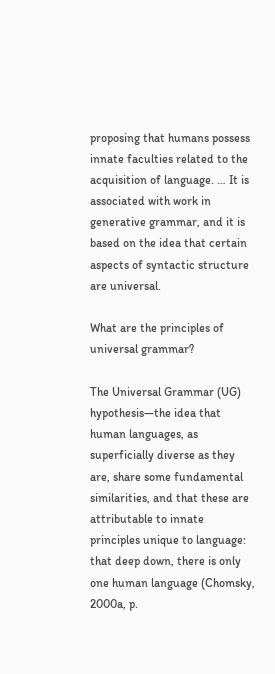proposing that humans possess innate faculties related to the acquisition of language. … It is associated with work in generative grammar, and it is based on the idea that certain aspects of syntactic structure are universal.

What are the principles of universal grammar?

The Universal Grammar (UG) hypothesis—the idea that human languages, as superficially diverse as they are, share some fundamental similarities, and that these are attributable to innate principles unique to language: that deep down, there is only one human language (Chomsky, 2000a, p.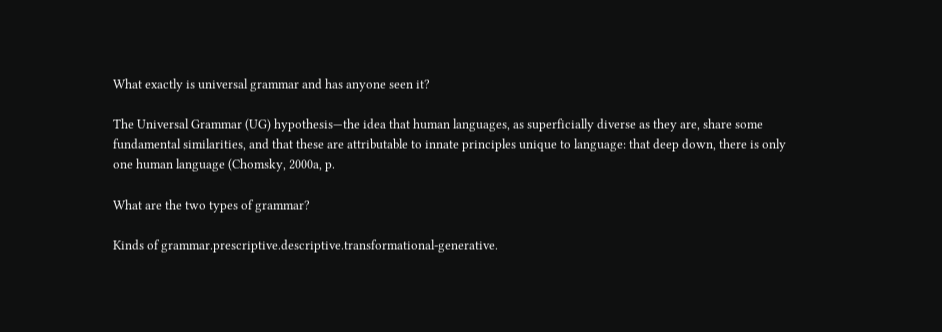What exactly is universal grammar and has anyone seen it?

The Universal Grammar (UG) hypothesis—the idea that human languages, as superficially diverse as they are, share some fundamental similarities, and that these are attributable to innate principles unique to language: that deep down, there is only one human language (Chomsky, 2000a, p.

What are the two types of grammar?

Kinds of grammar.prescriptive.descriptive.transformational-generative.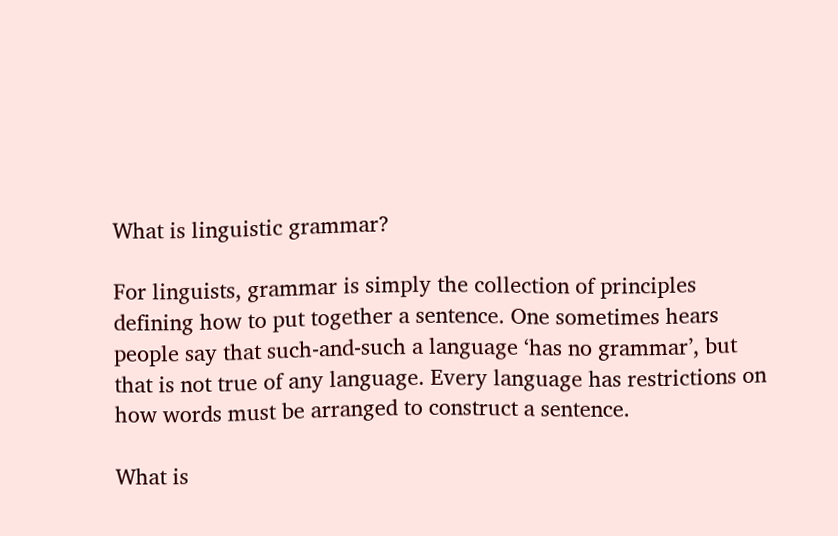What is linguistic grammar?

For linguists, grammar is simply the collection of principles defining how to put together a sentence. One sometimes hears people say that such-and-such a language ‘has no grammar’, but that is not true of any language. Every language has restrictions on how words must be arranged to construct a sentence.

What is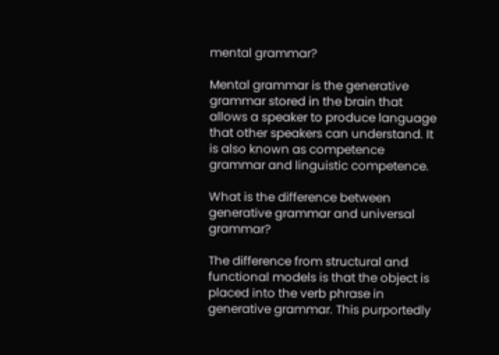mental grammar?

Mental grammar is the generative grammar stored in the brain that allows a speaker to produce language that other speakers can understand. It is also known as competence grammar and linguistic competence.

What is the difference between generative grammar and universal grammar?

The difference from structural and functional models is that the object is placed into the verb phrase in generative grammar. This purportedly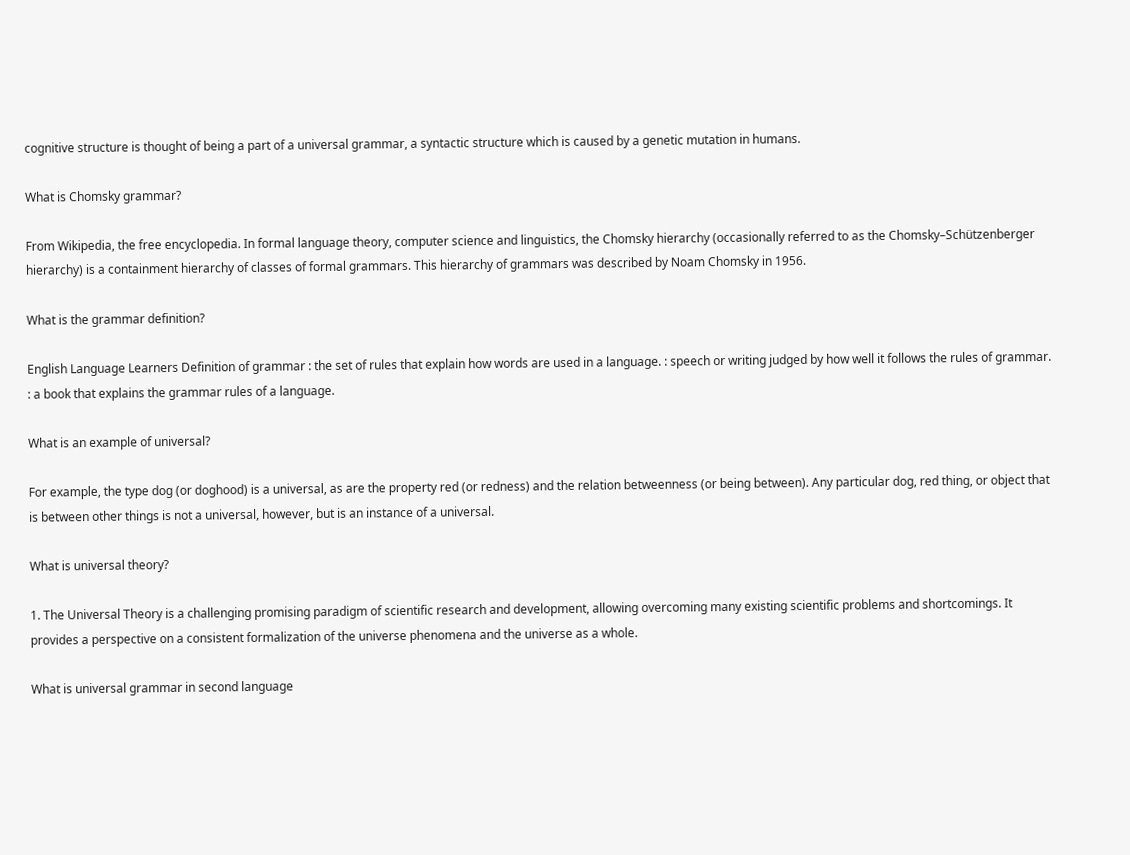cognitive structure is thought of being a part of a universal grammar, a syntactic structure which is caused by a genetic mutation in humans.

What is Chomsky grammar?

From Wikipedia, the free encyclopedia. In formal language theory, computer science and linguistics, the Chomsky hierarchy (occasionally referred to as the Chomsky–Schützenberger hierarchy) is a containment hierarchy of classes of formal grammars. This hierarchy of grammars was described by Noam Chomsky in 1956.

What is the grammar definition?

English Language Learners Definition of grammar : the set of rules that explain how words are used in a language. : speech or writing judged by how well it follows the rules of grammar. : a book that explains the grammar rules of a language.

What is an example of universal?

For example, the type dog (or doghood) is a universal, as are the property red (or redness) and the relation betweenness (or being between). Any particular dog, red thing, or object that is between other things is not a universal, however, but is an instance of a universal.

What is universal theory?

1. The Universal Theory is a challenging promising paradigm of scientific research and development, allowing overcoming many existing scientific problems and shortcomings. It provides a perspective on a consistent formalization of the universe phenomena and the universe as a whole.

What is universal grammar in second language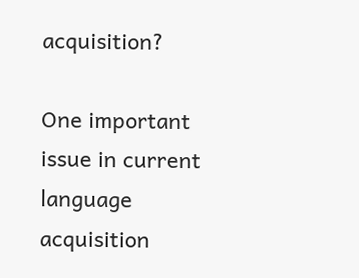acquisition?

One important issue in current language acquisition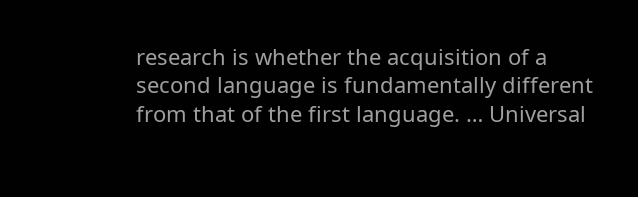research is whether the acquisition of a second language is fundamentally different from that of the first language. … Universal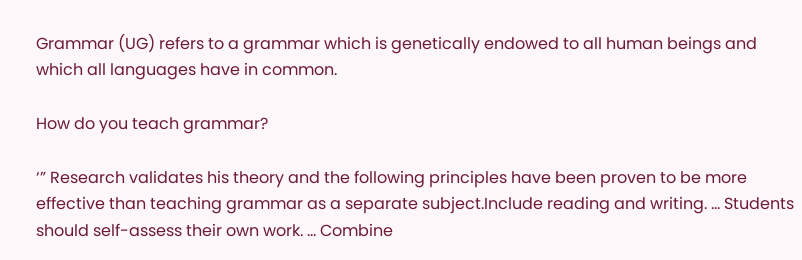Grammar (UG) refers to a grammar which is genetically endowed to all human beings and which all languages have in common.

How do you teach grammar?

‘” Research validates his theory and the following principles have been proven to be more effective than teaching grammar as a separate subject.Include reading and writing. … Students should self-assess their own work. … Combine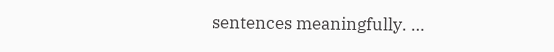sentences meaningfully. …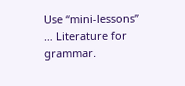Use “mini-lessons” … Literature for grammar.